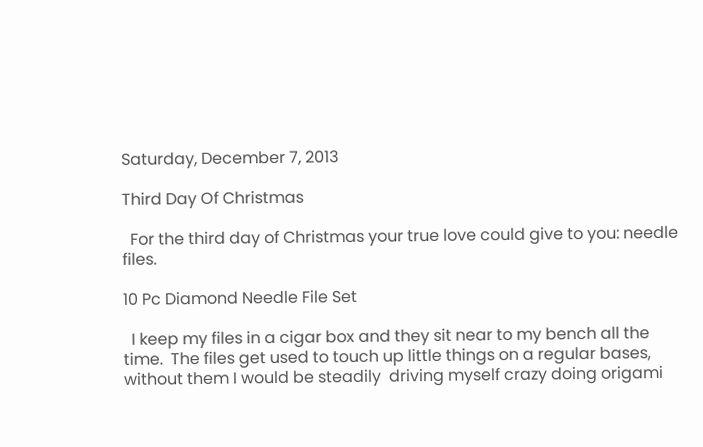Saturday, December 7, 2013

Third Day Of Christmas

  For the third day of Christmas your true love could give to you: needle files.

10 Pc Diamond Needle File Set

  I keep my files in a cigar box and they sit near to my bench all the time.  The files get used to touch up little things on a regular bases, without them I would be steadily  driving myself crazy doing origami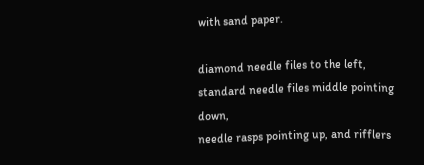with sand paper.

diamond needle files to the left, standard needle files middle pointing down,
needle rasps pointing up, and rifflers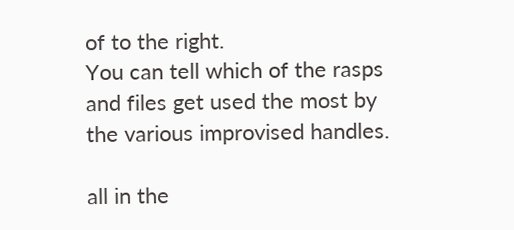of to the right.
You can tell which of the rasps and files get used the most by the various improvised handles.

all in the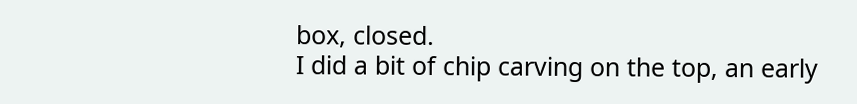box, closed.
I did a bit of chip carving on the top, an early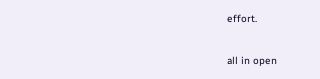effort.

all in open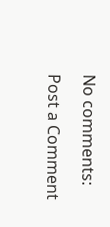No comments:

Post a Comment